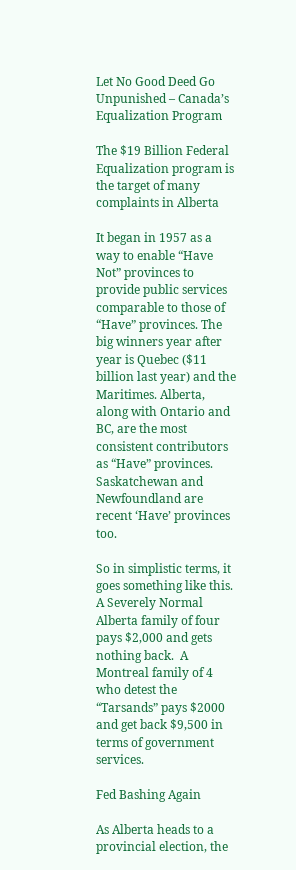Let No Good Deed Go Unpunished – Canada’s Equalization Program

The $19 Billion Federal Equalization program is the target of many complaints in Alberta

It began in 1957 as a way to enable “Have Not” provinces to provide public services comparable to those of “Have” provinces. The big winners year after year is Quebec ($11 billion last year) and the Maritimes. Alberta, along with Ontario and BC, are the most consistent contributors as “Have” provinces. Saskatchewan and Newfoundland are recent ‘Have’ provinces too.

So in simplistic terms, it goes something like this. A Severely Normal Alberta family of four pays $2,000 and gets nothing back.  A Montreal family of 4 who detest the “Tarsands” pays $2000 and get back $9,500 in terms of government services.

Fed Bashing Again

As Alberta heads to a provincial election, the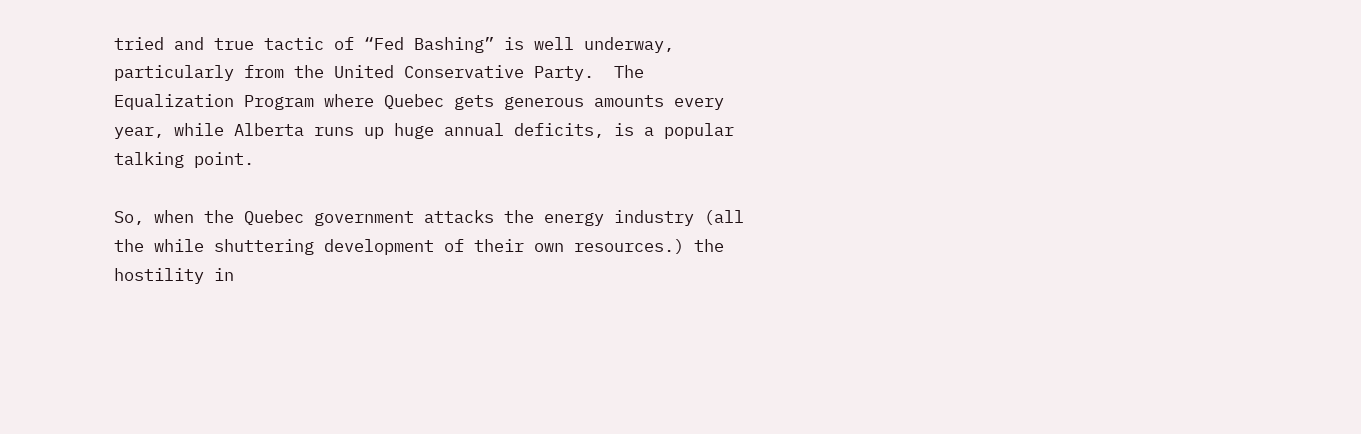tried and true tactic of “Fed Bashing” is well underway, particularly from the United Conservative Party.  The Equalization Program where Quebec gets generous amounts every year, while Alberta runs up huge annual deficits, is a popular talking point.

So, when the Quebec government attacks the energy industry (all the while shuttering development of their own resources.) the hostility in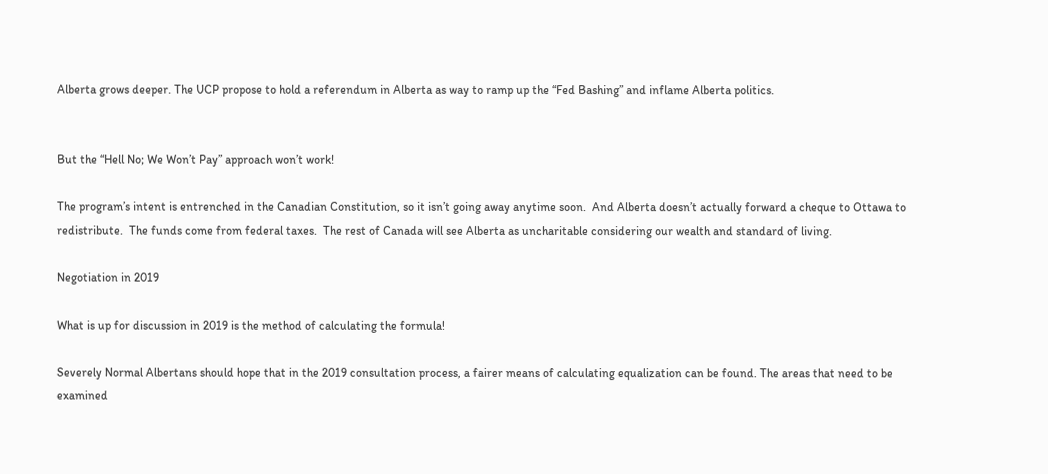Alberta grows deeper. The UCP propose to hold a referendum in Alberta as way to ramp up the “Fed Bashing” and inflame Alberta politics.


But the “Hell No; We Won’t Pay” approach won’t work!

The program’s intent is entrenched in the Canadian Constitution, so it isn’t going away anytime soon.  And Alberta doesn’t actually forward a cheque to Ottawa to redistribute.  The funds come from federal taxes.  The rest of Canada will see Alberta as uncharitable considering our wealth and standard of living.

Negotiation in 2019

What is up for discussion in 2019 is the method of calculating the formula!

Severely Normal Albertans should hope that in the 2019 consultation process, a fairer means of calculating equalization can be found. The areas that need to be examined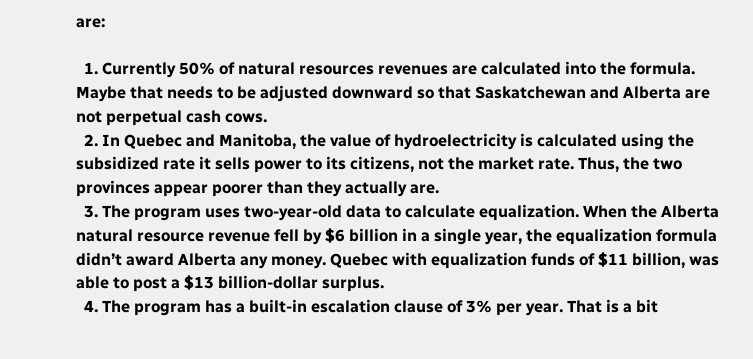are:

  1. Currently 50% of natural resources revenues are calculated into the formula. Maybe that needs to be adjusted downward so that Saskatchewan and Alberta are not perpetual cash cows.
  2. In Quebec and Manitoba, the value of hydroelectricity is calculated using the subsidized rate it sells power to its citizens, not the market rate. Thus, the two provinces appear poorer than they actually are.
  3. The program uses two-year-old data to calculate equalization. When the Alberta natural resource revenue fell by $6 billion in a single year, the equalization formula didn’t award Alberta any money. Quebec with equalization funds of $11 billion, was able to post a $13 billion-dollar surplus.
  4. The program has a built-in escalation clause of 3% per year. That is a bit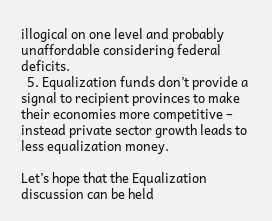illogical on one level and probably unaffordable considering federal deficits.
  5. Equalization funds don’t provide a signal to recipient provinces to make their economies more competitive – instead private sector growth leads to less equalization money.

Let’s hope that the Equalization discussion can be held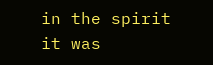in the spirit it was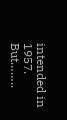intended in 1957.  But……..